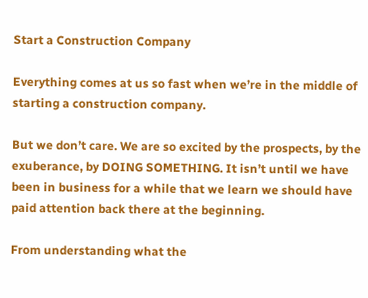Start a Construction Company

Everything comes at us so fast when we’re in the middle of starting a construction company.

But we don’t care. We are so excited by the prospects, by the exuberance, by DOING SOMETHING. It isn’t until we have been in business for a while that we learn we should have paid attention back there at the beginning.

From understanding what the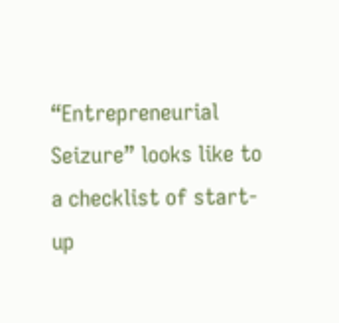“Entrepreneurial Seizure” looks like to a checklist of start-up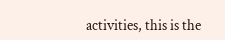activities, this is the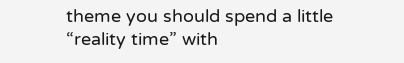theme you should spend a little “reality time” with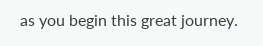as you begin this great journey.